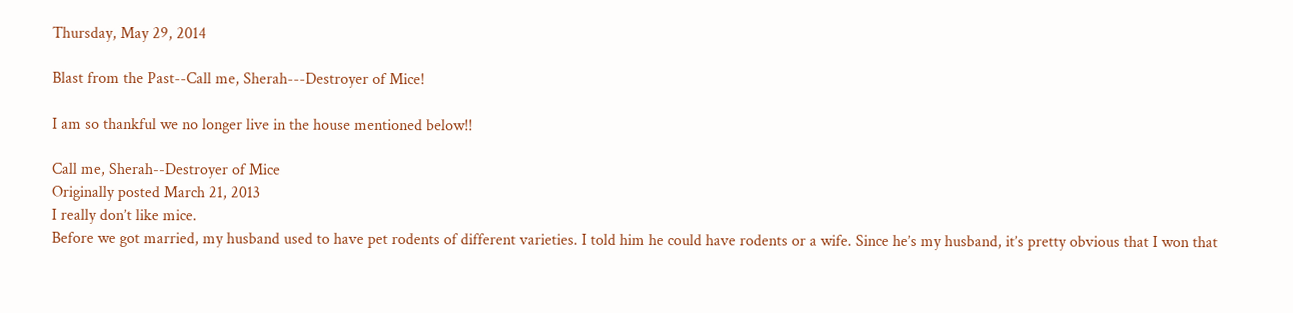Thursday, May 29, 2014

Blast from the Past--Call me, Sherah---Destroyer of Mice!

I am so thankful we no longer live in the house mentioned below!!

Call me, Sherah--Destroyer of Mice
Originally posted March 21, 2013
I really don’t like mice.
Before we got married, my husband used to have pet rodents of different varieties. I told him he could have rodents or a wife. Since he’s my husband, it’s pretty obvious that I won that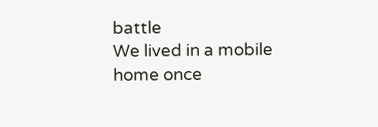battle
We lived in a mobile home once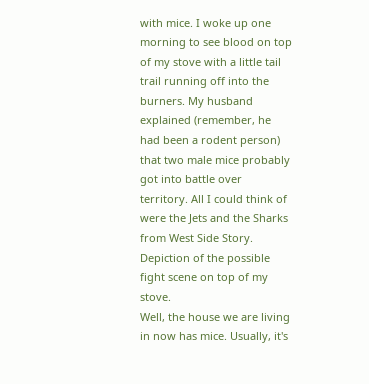with mice. I woke up one morning to see blood on top of my stove with a little tail trail running off into the burners. My husband explained (remember, he had been a rodent person) that two male mice probably got into battle over territory. All I could think of were the Jets and the Sharks from West Side Story.
Depiction of the possible fight scene on top of my stove.
Well, the house we are living in now has mice. Usually, it's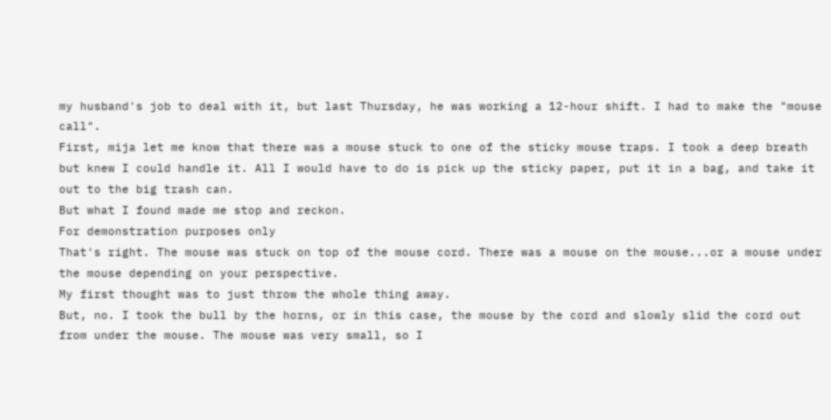my husband's job to deal with it, but last Thursday, he was working a 12-hour shift. I had to make the "mouse call".
First, mija let me know that there was a mouse stuck to one of the sticky mouse traps. I took a deep breath but knew I could handle it. All I would have to do is pick up the sticky paper, put it in a bag, and take it out to the big trash can.
But what I found made me stop and reckon.
For demonstration purposes only
That's right. The mouse was stuck on top of the mouse cord. There was a mouse on the mouse...or a mouse under the mouse depending on your perspective.
My first thought was to just throw the whole thing away.
But, no. I took the bull by the horns, or in this case, the mouse by the cord and slowly slid the cord out from under the mouse. The mouse was very small, so I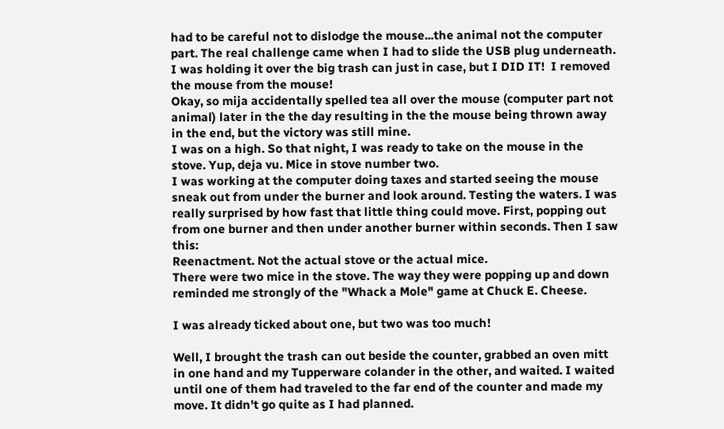had to be careful not to dislodge the mouse...the animal not the computer part. The real challenge came when I had to slide the USB plug underneath. I was holding it over the big trash can just in case, but I DID IT!  I removed the mouse from the mouse!
Okay, so mija accidentally spelled tea all over the mouse (computer part not animal) later in the the day resulting in the the mouse being thrown away in the end, but the victory was still mine.
I was on a high. So that night, I was ready to take on the mouse in the stove. Yup, deja vu. Mice in stove number two.
I was working at the computer doing taxes and started seeing the mouse sneak out from under the burner and look around. Testing the waters. I was really surprised by how fast that little thing could move. First, popping out from one burner and then under another burner within seconds. Then I saw this:
Reenactment. Not the actual stove or the actual mice.
There were two mice in the stove. The way they were popping up and down reminded me strongly of the "Whack a Mole" game at Chuck E. Cheese.

I was already ticked about one, but two was too much!

Well, I brought the trash can out beside the counter, grabbed an oven mitt in one hand and my Tupperware colander in the other, and waited. I waited until one of them had traveled to the far end of the counter and made my move. It didn't go quite as I had planned.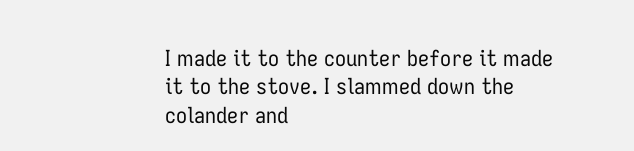I made it to the counter before it made it to the stove. I slammed down the colander and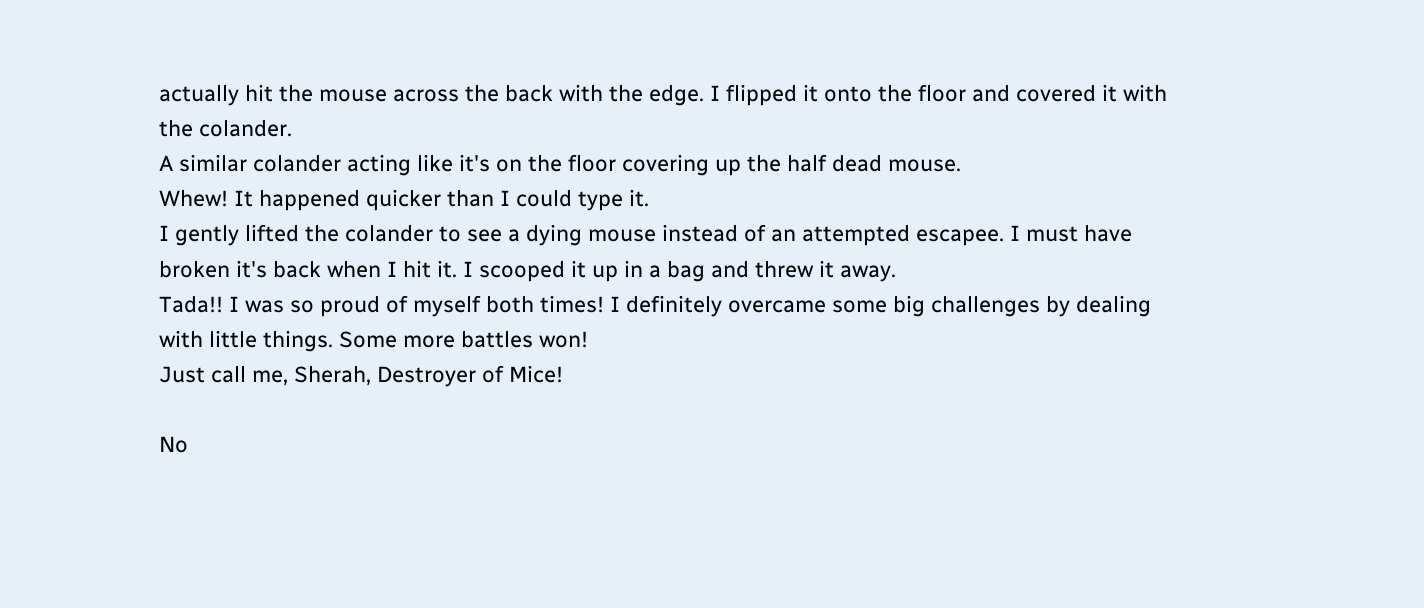actually hit the mouse across the back with the edge. I flipped it onto the floor and covered it with the colander.
A similar colander acting like it's on the floor covering up the half dead mouse.
Whew! It happened quicker than I could type it.
I gently lifted the colander to see a dying mouse instead of an attempted escapee. I must have broken it's back when I hit it. I scooped it up in a bag and threw it away.
Tada!! I was so proud of myself both times! I definitely overcame some big challenges by dealing with little things. Some more battles won!
Just call me, Sherah, Destroyer of Mice!

No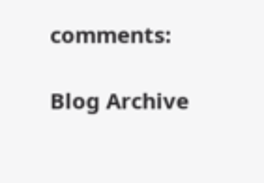comments:

Blog Archive